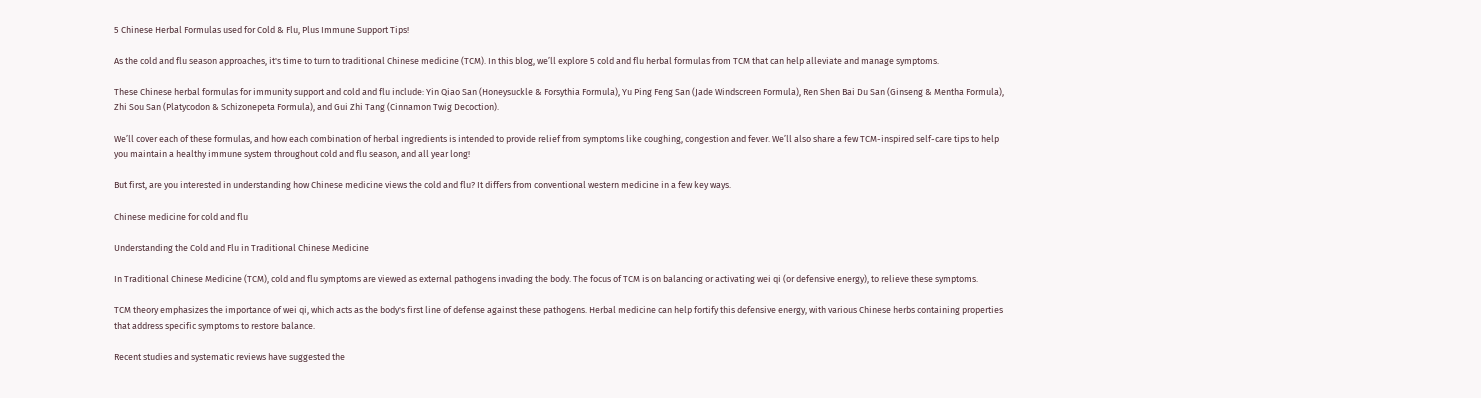5 Chinese Herbal Formulas used for Cold & Flu, Plus Immune Support Tips!

As the cold and flu season approaches, it's time to turn to traditional Chinese medicine (TCM). In this blog, we’ll explore 5 cold and flu herbal formulas from TCM that can help alleviate and manage symptoms.

These Chinese herbal formulas for immunity support and cold and flu include: Yin Qiao San (Honeysuckle & Forsythia Formula), Yu Ping Feng San (Jade Windscreen Formula), Ren Shen Bai Du San (Ginseng & Mentha Formula), Zhi Sou San (Platycodon & Schizonepeta Formula), and Gui Zhi Tang (Cinnamon Twig Decoction).

We’ll cover each of these formulas, and how each combination of herbal ingredients is intended to provide relief from symptoms like coughing, congestion and fever. We’ll also share a few TCM-inspired self-care tips to help you maintain a healthy immune system throughout cold and flu season, and all year long!

But first, are you interested in understanding how Chinese medicine views the cold and flu? It differs from conventional western medicine in a few key ways.

Chinese medicine for cold and flu

Understanding the Cold and Flu in Traditional Chinese Medicine

In Traditional Chinese Medicine (TCM), cold and flu symptoms are viewed as external pathogens invading the body. The focus of TCM is on balancing or activating wei qi (or defensive energy), to relieve these symptoms.

TCM theory emphasizes the importance of wei qi, which acts as the body's first line of defense against these pathogens. Herbal medicine can help fortify this defensive energy, with various Chinese herbs containing properties that address specific symptoms to restore balance.

Recent studies and systematic reviews have suggested the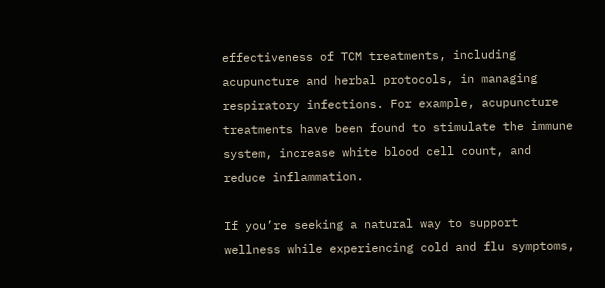effectiveness of TCM treatments, including acupuncture and herbal protocols, in managing respiratory infections. For example, acupuncture treatments have been found to stimulate the immune system, increase white blood cell count, and reduce inflammation.

If you’re seeking a natural way to support wellness while experiencing cold and flu symptoms,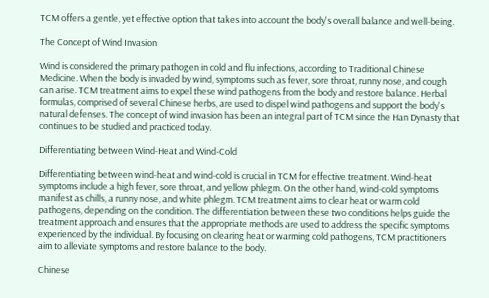TCM offers a gentle, yet effective option that takes into account the body's overall balance and well-being.

The Concept of Wind Invasion

Wind is considered the primary pathogen in cold and flu infections, according to Traditional Chinese Medicine. When the body is invaded by wind, symptoms such as fever, sore throat, runny nose, and cough can arise. TCM treatment aims to expel these wind pathogens from the body and restore balance. Herbal formulas, comprised of several Chinese herbs, are used to dispel wind pathogens and support the body's natural defenses. The concept of wind invasion has been an integral part of TCM since the Han Dynasty that continues to be studied and practiced today.

Differentiating between Wind-Heat and Wind-Cold

Differentiating between wind-heat and wind-cold is crucial in TCM for effective treatment. Wind-heat symptoms include a high fever, sore throat, and yellow phlegm. On the other hand, wind-cold symptoms manifest as chills, a runny nose, and white phlegm. TCM treatment aims to clear heat or warm cold pathogens, depending on the condition. The differentiation between these two conditions helps guide the treatment approach and ensures that the appropriate methods are used to address the specific symptoms experienced by the individual. By focusing on clearing heat or warming cold pathogens, TCM practitioners aim to alleviate symptoms and restore balance to the body.

Chinese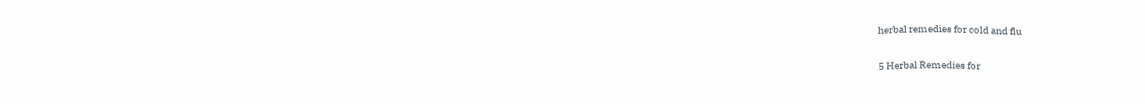herbal remedies for cold and flu

5 Herbal Remedies for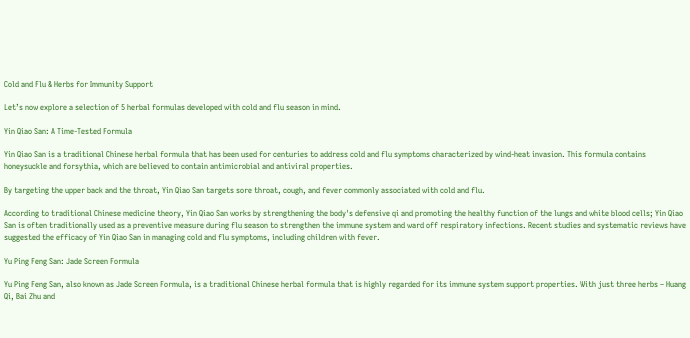Cold and Flu & Herbs for Immunity Support

Let’s now explore a selection of 5 herbal formulas developed with cold and flu season in mind.

Yin Qiao San: A Time-Tested Formula

Yin Qiao San is a traditional Chinese herbal formula that has been used for centuries to address cold and flu symptoms characterized by wind-heat invasion. This formula contains honeysuckle and forsythia, which are believed to contain antimicrobial and antiviral properties.

By targeting the upper back and the throat, Yin Qiao San targets sore throat, cough, and fever commonly associated with cold and flu.

According to traditional Chinese medicine theory, Yin Qiao San works by strengthening the body's defensive qi and promoting the healthy function of the lungs and white blood cells; Yin Qiao San is often traditionally used as a preventive measure during flu season to strengthen the immune system and ward off respiratory infections. Recent studies and systematic reviews have suggested the efficacy of Yin Qiao San in managing cold and flu symptoms, including children with fever.

Yu Ping Feng San: Jade Screen Formula

Yu Ping Feng San, also known as Jade Screen Formula, is a traditional Chinese herbal formula that is highly regarded for its immune system support properties. With just three herbs – Huang Qi, Bai Zhu and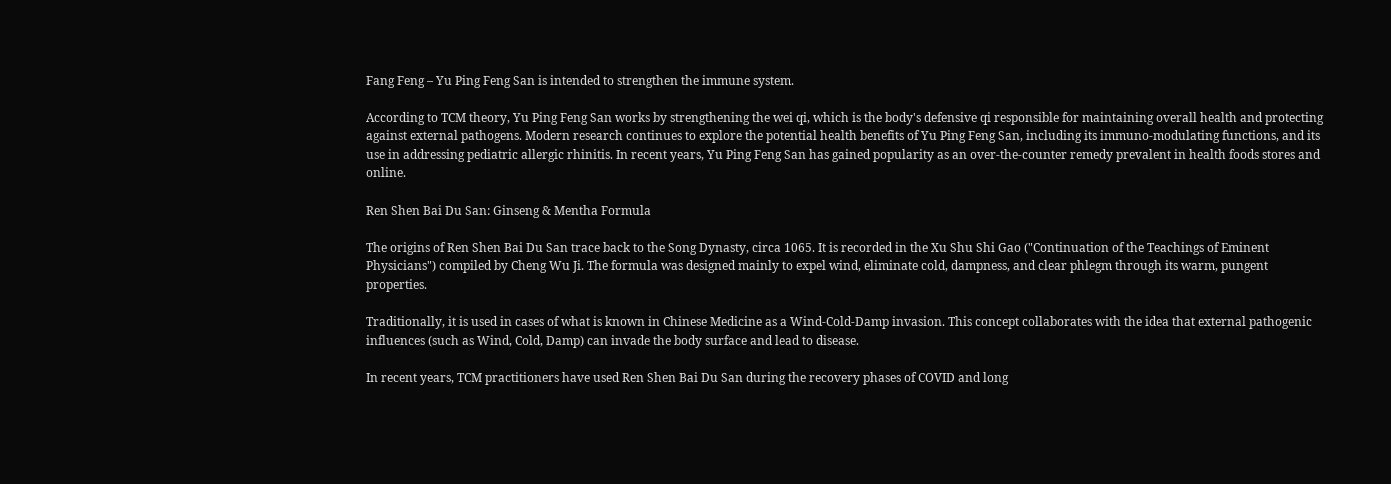Fang Feng – Yu Ping Feng San is intended to strengthen the immune system.

According to TCM theory, Yu Ping Feng San works by strengthening the wei qi, which is the body's defensive qi responsible for maintaining overall health and protecting against external pathogens. Modern research continues to explore the potential health benefits of Yu Ping Feng San, including its immuno-modulating functions, and its use in addressing pediatric allergic rhinitis. In recent years, Yu Ping Feng San has gained popularity as an over-the-counter remedy prevalent in health foods stores and online.

Ren Shen Bai Du San: Ginseng & Mentha Formula

The origins of Ren Shen Bai Du San trace back to the Song Dynasty, circa 1065. It is recorded in the Xu Shu Shi Gao ("Continuation of the Teachings of Eminent Physicians") compiled by Cheng Wu Ji. The formula was designed mainly to expel wind, eliminate cold, dampness, and clear phlegm through its warm, pungent properties.

Traditionally, it is used in cases of what is known in Chinese Medicine as a Wind-Cold-Damp invasion. This concept collaborates with the idea that external pathogenic influences (such as Wind, Cold, Damp) can invade the body surface and lead to disease.

In recent years, TCM practitioners have used Ren Shen Bai Du San during the recovery phases of COVID and long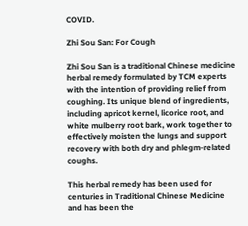COVID.

Zhi Sou San: For Cough

Zhi Sou San is a traditional Chinese medicine herbal remedy formulated by TCM experts with the intention of providing relief from coughing. Its unique blend of ingredients, including apricot kernel, licorice root, and white mulberry root bark, work together to effectively moisten the lungs and support recovery with both dry and phlegm-related coughs.

This herbal remedy has been used for centuries in Traditional Chinese Medicine and has been the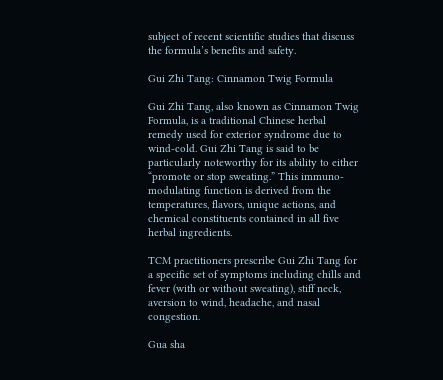subject of recent scientific studies that discuss the formula’s benefits and safety.

Gui Zhi Tang: Cinnamon Twig Formula

Gui Zhi Tang, also known as Cinnamon Twig Formula, is a traditional Chinese herbal remedy used for exterior syndrome due to wind-cold. Gui Zhi Tang is said to be particularly noteworthy for its ability to either “promote or stop sweating.” This immuno-modulating function is derived from the temperatures, flavors, unique actions, and chemical constituents contained in all five herbal ingredients.

TCM practitioners prescribe Gui Zhi Tang for a specific set of symptoms including chills and fever (with or without sweating), stiff neck, aversion to wind, headache, and nasal congestion.

Gua sha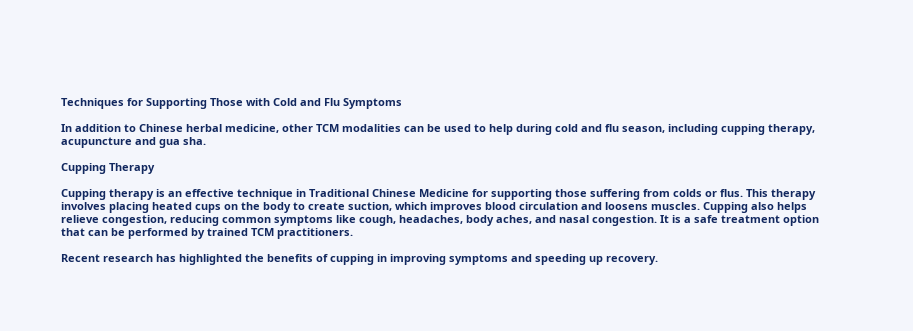Techniques for Supporting Those with Cold and Flu Symptoms

In addition to Chinese herbal medicine, other TCM modalities can be used to help during cold and flu season, including cupping therapy, acupuncture and gua sha.

Cupping Therapy

Cupping therapy is an effective technique in Traditional Chinese Medicine for supporting those suffering from colds or flus. This therapy involves placing heated cups on the body to create suction, which improves blood circulation and loosens muscles. Cupping also helps relieve congestion, reducing common symptoms like cough, headaches, body aches, and nasal congestion. It is a safe treatment option that can be performed by trained TCM practitioners.

Recent research has highlighted the benefits of cupping in improving symptoms and speeding up recovery.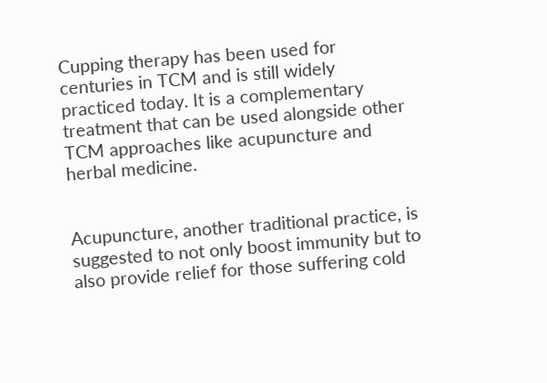Cupping therapy has been used for centuries in TCM and is still widely practiced today. It is a complementary treatment that can be used alongside other TCM approaches like acupuncture and herbal medicine.


Acupuncture, another traditional practice, is suggested to not only boost immunity but to also provide relief for those suffering cold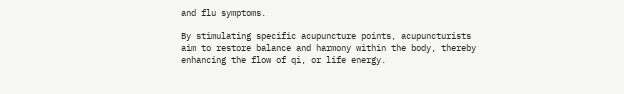and flu symptoms.

By stimulating specific acupuncture points, acupuncturists aim to restore balance and harmony within the body, thereby enhancing the flow of qi, or life energy.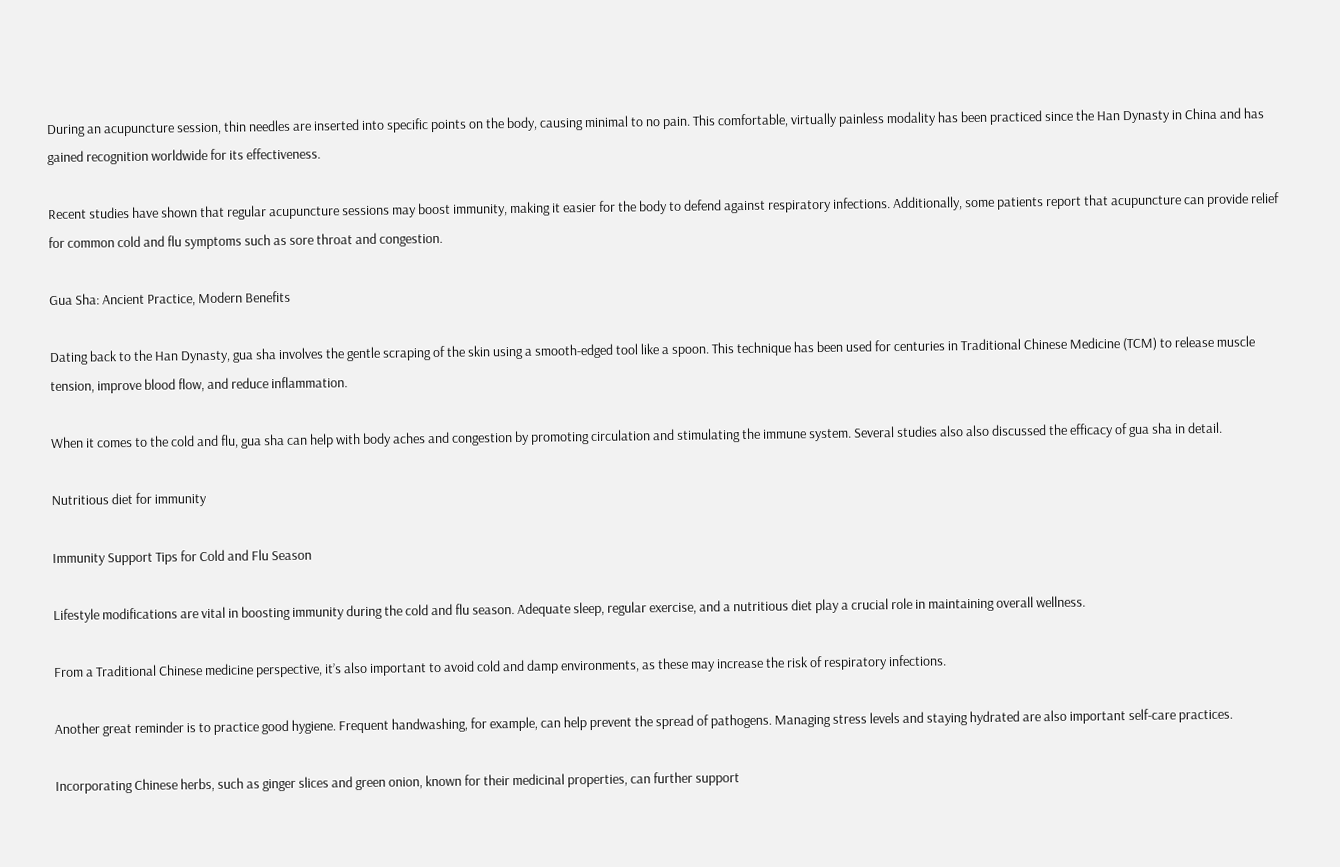During an acupuncture session, thin needles are inserted into specific points on the body, causing minimal to no pain. This comfortable, virtually painless modality has been practiced since the Han Dynasty in China and has gained recognition worldwide for its effectiveness.

Recent studies have shown that regular acupuncture sessions may boost immunity, making it easier for the body to defend against respiratory infections. Additionally, some patients report that acupuncture can provide relief for common cold and flu symptoms such as sore throat and congestion.

Gua Sha: Ancient Practice, Modern Benefits

Dating back to the Han Dynasty, gua sha involves the gentle scraping of the skin using a smooth-edged tool like a spoon. This technique has been used for centuries in Traditional Chinese Medicine (TCM) to release muscle tension, improve blood flow, and reduce inflammation.

When it comes to the cold and flu, gua sha can help with body aches and congestion by promoting circulation and stimulating the immune system. Several studies also also discussed the efficacy of gua sha in detail.

Nutritious diet for immunity

Immunity Support Tips for Cold and Flu Season

Lifestyle modifications are vital in boosting immunity during the cold and flu season. Adequate sleep, regular exercise, and a nutritious diet play a crucial role in maintaining overall wellness.

From a Traditional Chinese medicine perspective, it’s also important to avoid cold and damp environments, as these may increase the risk of respiratory infections.

Another great reminder is to practice good hygiene. Frequent handwashing, for example, can help prevent the spread of pathogens. Managing stress levels and staying hydrated are also important self-care practices.

Incorporating Chinese herbs, such as ginger slices and green onion, known for their medicinal properties, can further support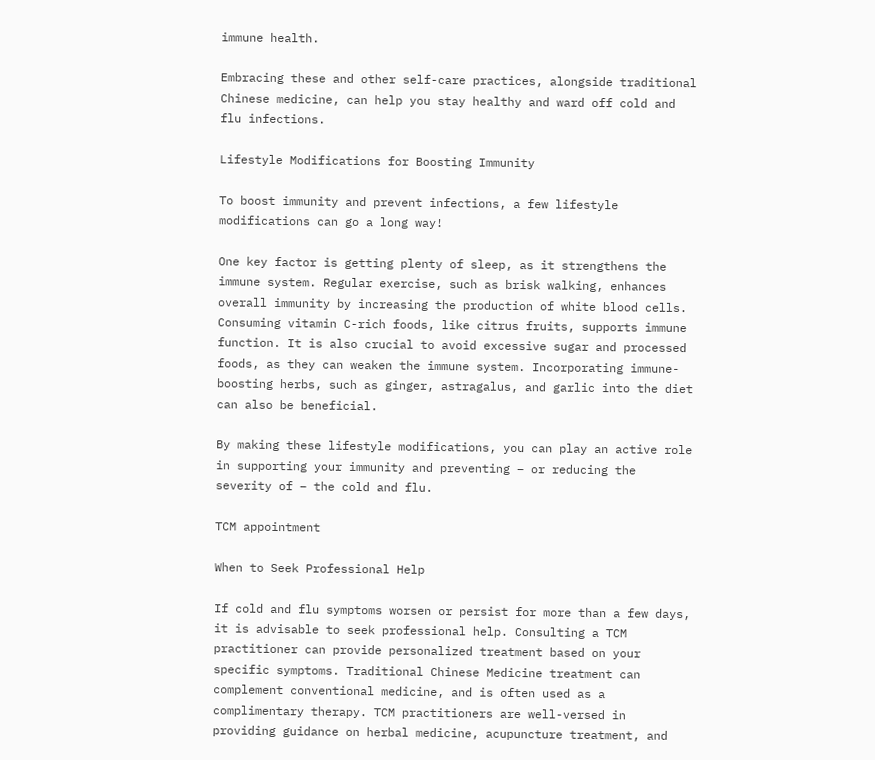immune health.

Embracing these and other self-care practices, alongside traditional Chinese medicine, can help you stay healthy and ward off cold and flu infections.

Lifestyle Modifications for Boosting Immunity

To boost immunity and prevent infections, a few lifestyle modifications can go a long way!

One key factor is getting plenty of sleep, as it strengthens the immune system. Regular exercise, such as brisk walking, enhances overall immunity by increasing the production of white blood cells. Consuming vitamin C-rich foods, like citrus fruits, supports immune function. It is also crucial to avoid excessive sugar and processed foods, as they can weaken the immune system. Incorporating immune-boosting herbs, such as ginger, astragalus, and garlic into the diet can also be beneficial.

By making these lifestyle modifications, you can play an active role in supporting your immunity and preventing – or reducing the severity of – the cold and flu.

TCM appointment

When to Seek Professional Help

If cold and flu symptoms worsen or persist for more than a few days, it is advisable to seek professional help. Consulting a TCM practitioner can provide personalized treatment based on your specific symptoms. Traditional Chinese Medicine treatment can complement conventional medicine, and is often used as a complimentary therapy. TCM practitioners are well-versed in providing guidance on herbal medicine, acupuncture treatment, and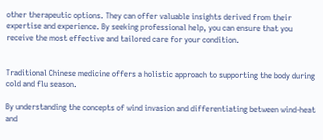other therapeutic options. They can offer valuable insights derived from their expertise and experience. By seeking professional help, you can ensure that you receive the most effective and tailored care for your condition.


Traditional Chinese medicine offers a holistic approach to supporting the body during cold and flu season.

By understanding the concepts of wind invasion and differentiating between wind-heat and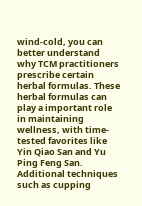wind-cold, you can better understand why TCM practitioners prescribe certain herbal formulas. These herbal formulas can play a important role in maintaining wellness, with time-tested favorites like Yin Qiao San and Yu Ping Feng San. Additional techniques such as cupping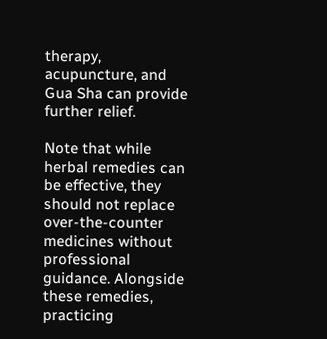therapy, acupuncture, and Gua Sha can provide further relief.

Note that while herbal remedies can be effective, they should not replace over-the-counter medicines without professional guidance. Alongside these remedies, practicing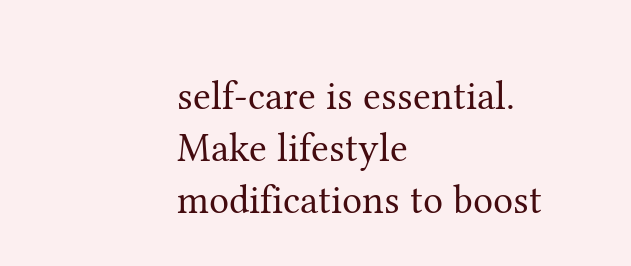self-care is essential. Make lifestyle modifications to boost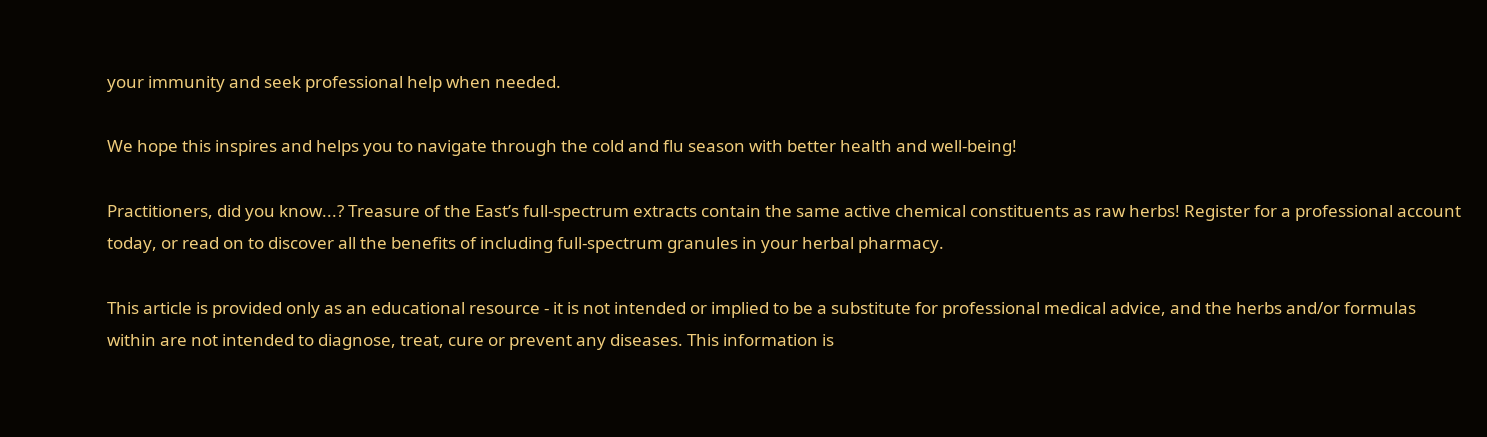your immunity and seek professional help when needed.

We hope this inspires and helps you to navigate through the cold and flu season with better health and well-being!

Practitioners, did you know...? Treasure of the East’s full-spectrum extracts contain the same active chemical constituents as raw herbs! Register for a professional account today, or read on to discover all the benefits of including full-spectrum granules in your herbal pharmacy.

This article is provided only as an educational resource - it is not intended or implied to be a substitute for professional medical advice, and the herbs and/or formulas within are not intended to diagnose, treat, cure or prevent any diseases. This information is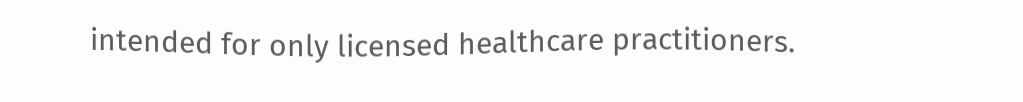intended for only licensed healthcare practitioners.